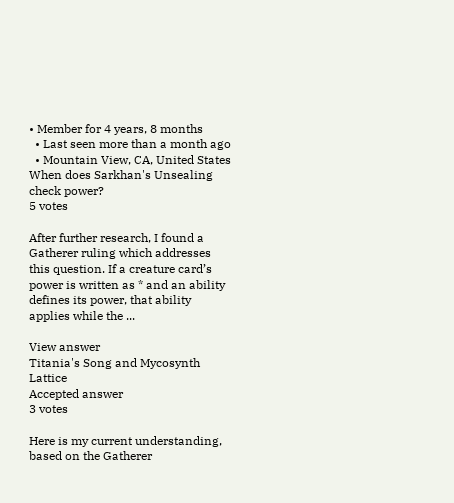• Member for 4 years, 8 months
  • Last seen more than a month ago
  • Mountain View, CA, United States
When does Sarkhan's Unsealing check power?
5 votes

After further research, I found a Gatherer ruling which addresses this question. If a creature card’s power is written as * and an ability defines its power, that ability applies while the ...

View answer
Titania's Song and Mycosynth Lattice
Accepted answer
3 votes

Here is my current understanding, based on the Gatherer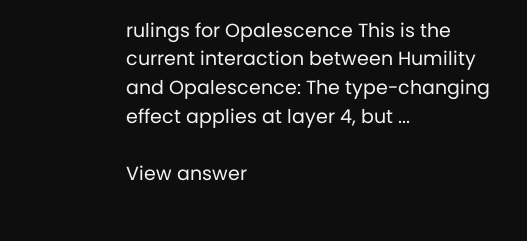rulings for Opalescence This is the current interaction between Humility and Opalescence: The type-changing effect applies at layer 4, but ...

View answer